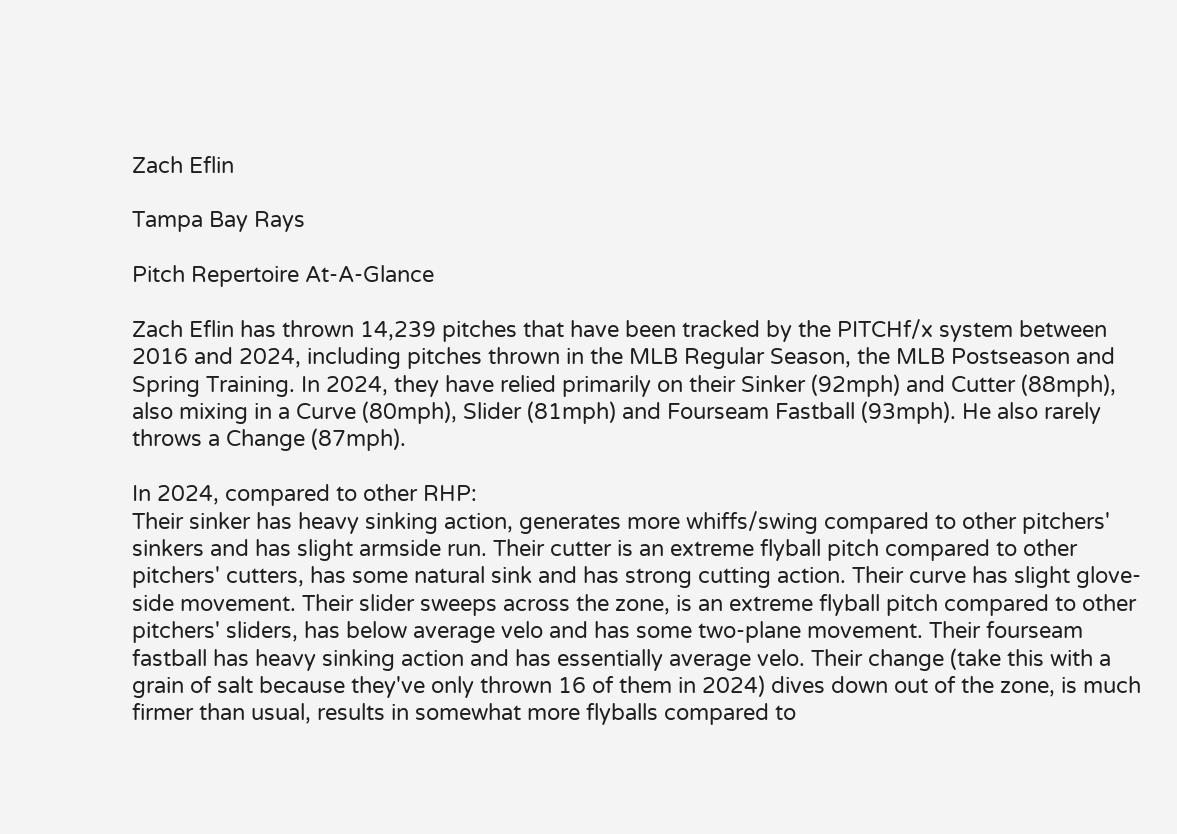Zach Eflin

Tampa Bay Rays

Pitch Repertoire At-A-Glance

Zach Eflin has thrown 14,239 pitches that have been tracked by the PITCHf/x system between 2016 and 2024, including pitches thrown in the MLB Regular Season, the MLB Postseason and Spring Training. In 2024, they have relied primarily on their Sinker (92mph) and Cutter (88mph), also mixing in a Curve (80mph), Slider (81mph) and Fourseam Fastball (93mph). He also rarely throws a Change (87mph).

In 2024, compared to other RHP:
Their sinker has heavy sinking action, generates more whiffs/swing compared to other pitchers' sinkers and has slight armside run. Their cutter is an extreme flyball pitch compared to other pitchers' cutters, has some natural sink and has strong cutting action. Their curve has slight glove-side movement. Their slider sweeps across the zone, is an extreme flyball pitch compared to other pitchers' sliders, has below average velo and has some two-plane movement. Their fourseam fastball has heavy sinking action and has essentially average velo. Their change (take this with a grain of salt because they've only thrown 16 of them in 2024) dives down out of the zone, is much firmer than usual, results in somewhat more flyballs compared to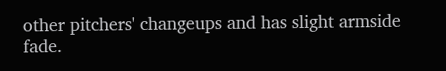other pitchers' changeups and has slight armside fade.